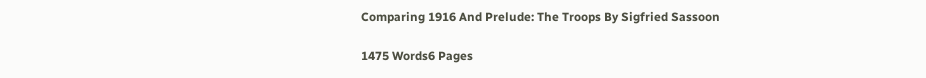Comparing 1916 And Prelude: The Troops By Sigfried Sassoon

1475 Words6 Pages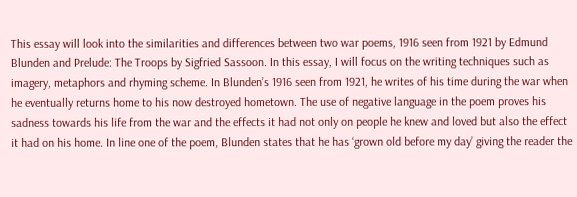This essay will look into the similarities and differences between two war poems, 1916 seen from 1921 by Edmund Blunden and Prelude: The Troops by Sigfried Sassoon. In this essay, I will focus on the writing techniques such as imagery, metaphors and rhyming scheme. In Blunden’s 1916 seen from 1921, he writes of his time during the war when he eventually returns home to his now destroyed hometown. The use of negative language in the poem proves his sadness towards his life from the war and the effects it had not only on people he knew and loved but also the effect it had on his home. In line one of the poem, Blunden states that he has ‘grown old before my day’ giving the reader the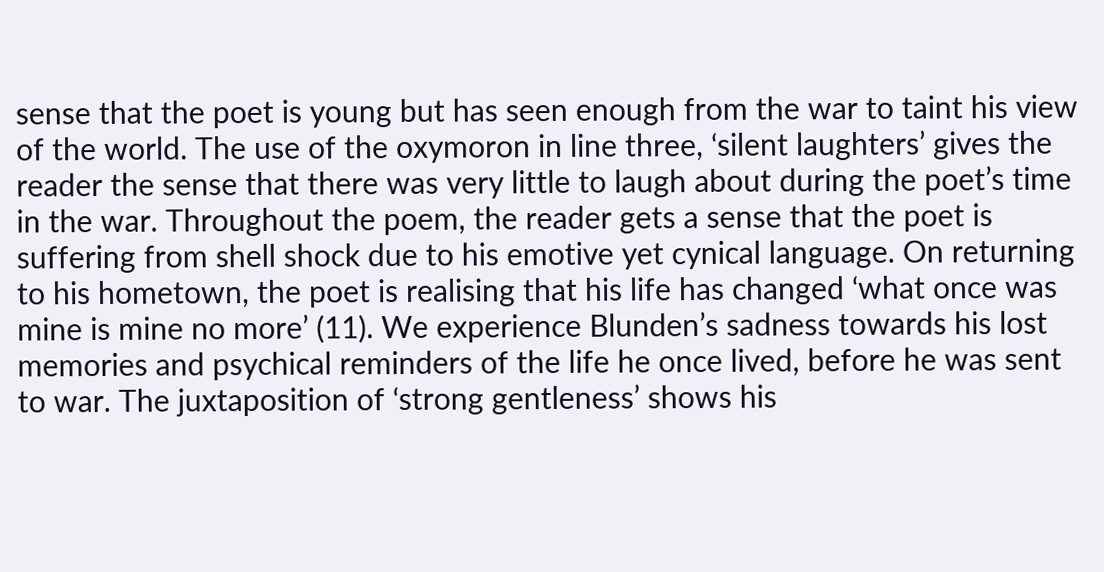sense that the poet is young but has seen enough from the war to taint his view of the world. The use of the oxymoron in line three, ‘silent laughters’ gives the reader the sense that there was very little to laugh about during the poet’s time in the war. Throughout the poem, the reader gets a sense that the poet is suffering from shell shock due to his emotive yet cynical language. On returning to his hometown, the poet is realising that his life has changed ‘what once was mine is mine no more’ (11). We experience Blunden’s sadness towards his lost memories and psychical reminders of the life he once lived, before he was sent to war. The juxtaposition of ‘strong gentleness’ shows his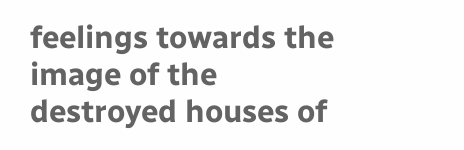feelings towards the image of the destroyed houses of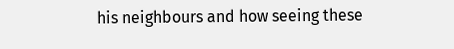his neighbours and how seeing these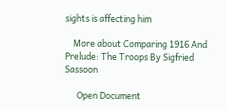sights is affecting him

    More about Comparing 1916 And Prelude: The Troops By Sigfried Sassoon

      Open Document